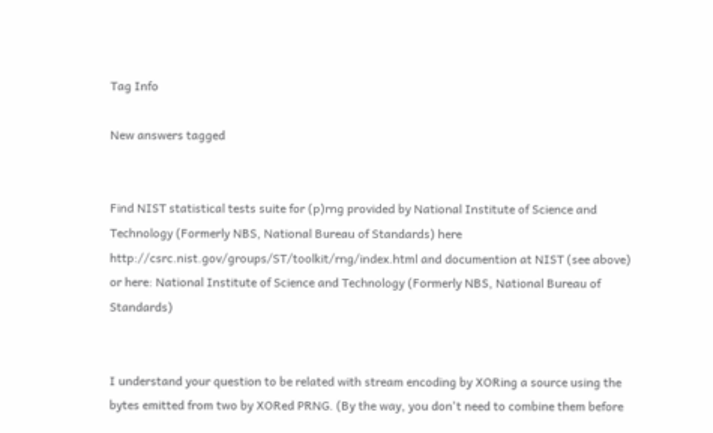Tag Info

New answers tagged


Find NIST statistical tests suite for (p)rng provided by National Institute of Science and Technology (Formerly NBS, National Bureau of Standards) here http://csrc.nist.gov/groups/ST/toolkit/rng/index.html and documention at NIST (see above) or here: National Institute of Science and Technology (Formerly NBS, National Bureau of Standards)


I understand your question to be related with stream encoding by XORing a source using the bytes emitted from two by XORed PRNG. (By the way, you don't need to combine them before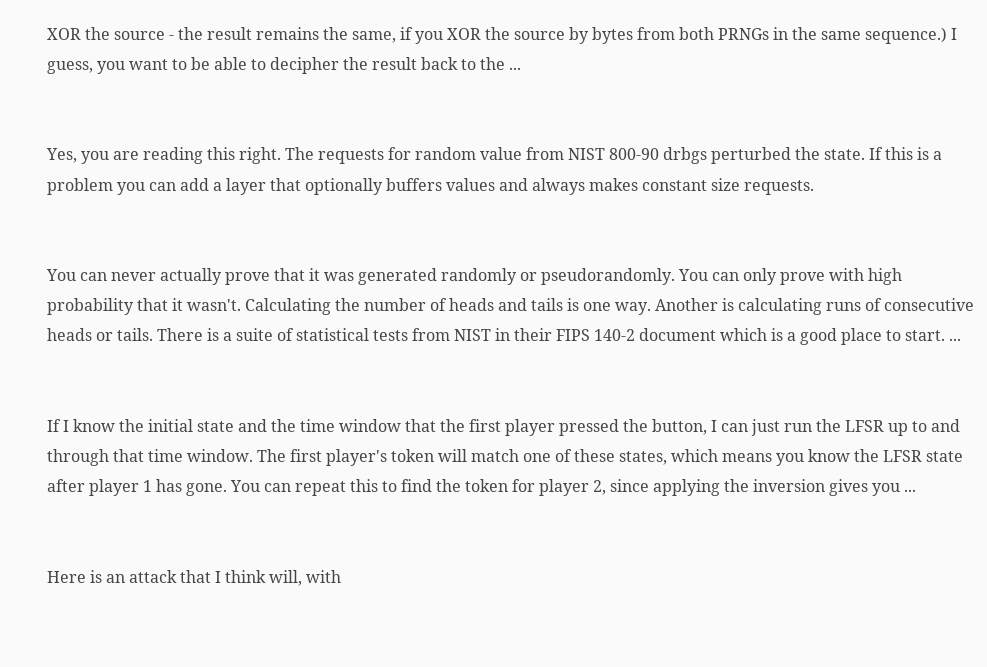XOR the source - the result remains the same, if you XOR the source by bytes from both PRNGs in the same sequence.) I guess, you want to be able to decipher the result back to the ...


Yes, you are reading this right. The requests for random value from NIST 800-90 drbgs perturbed the state. If this is a problem you can add a layer that optionally buffers values and always makes constant size requests.


You can never actually prove that it was generated randomly or pseudorandomly. You can only prove with high probability that it wasn't. Calculating the number of heads and tails is one way. Another is calculating runs of consecutive heads or tails. There is a suite of statistical tests from NIST in their FIPS 140-2 document which is a good place to start. ...


If I know the initial state and the time window that the first player pressed the button, I can just run the LFSR up to and through that time window. The first player's token will match one of these states, which means you know the LFSR state after player 1 has gone. You can repeat this to find the token for player 2, since applying the inversion gives you ...


Here is an attack that I think will, with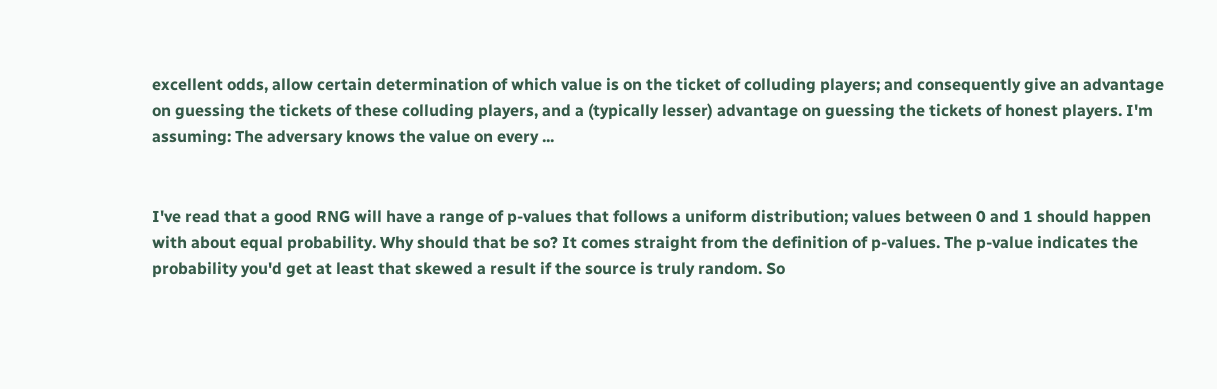excellent odds, allow certain determination of which value is on the ticket of colluding players; and consequently give an advantage on guessing the tickets of these colluding players, and a (typically lesser) advantage on guessing the tickets of honest players. I'm assuming: The adversary knows the value on every ...


I've read that a good RNG will have a range of p-values that follows a uniform distribution; values between 0 and 1 should happen with about equal probability. Why should that be so? It comes straight from the definition of p-values. The p-value indicates the probability you'd get at least that skewed a result if the source is truly random. So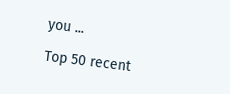you ...

Top 50 recent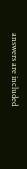answers are included